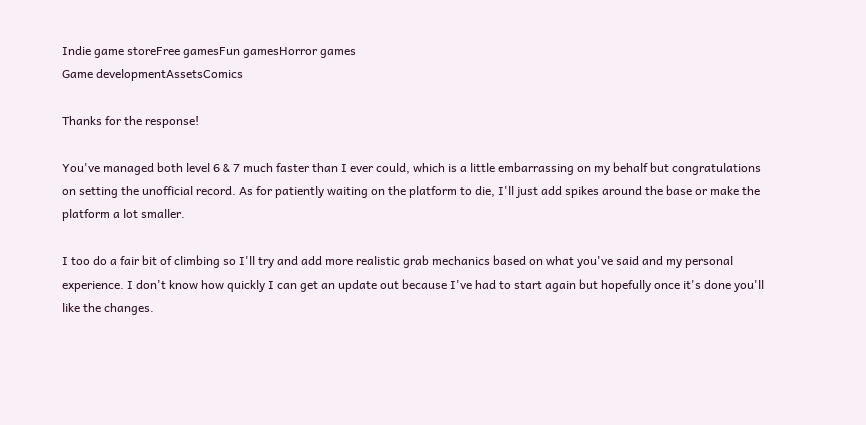Indie game storeFree gamesFun gamesHorror games
Game developmentAssetsComics

Thanks for the response!

You've managed both level 6 & 7 much faster than I ever could, which is a little embarrassing on my behalf but congratulations on setting the unofficial record. As for patiently waiting on the platform to die, I'll just add spikes around the base or make the platform a lot smaller.

I too do a fair bit of climbing so I'll try and add more realistic grab mechanics based on what you've said and my personal experience. I don't know how quickly I can get an update out because I've had to start again but hopefully once it's done you'll like the changes.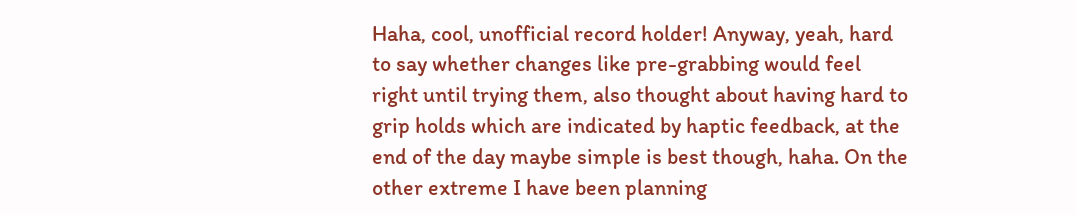Haha, cool, unofficial record holder! Anyway, yeah, hard to say whether changes like pre-grabbing would feel right until trying them, also thought about having hard to grip holds which are indicated by haptic feedback, at the end of the day maybe simple is best though, haha. On the other extreme I have been planning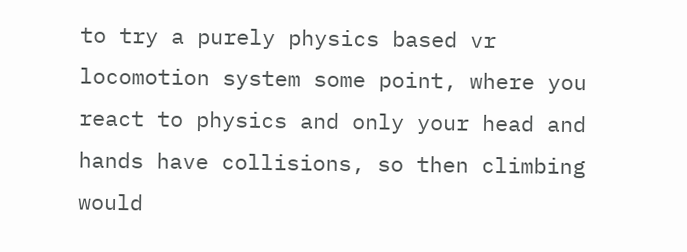to try a purely physics based vr locomotion system some point, where you react to physics and only your head and hands have collisions, so then climbing would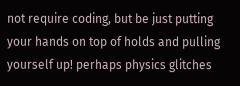not require coding, but be just putting your hands on top of holds and pulling yourself up! perhaps physics glitches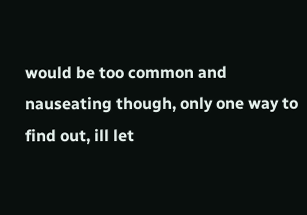would be too common and nauseating though, only one way to find out, ill let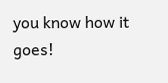you know how it goes!